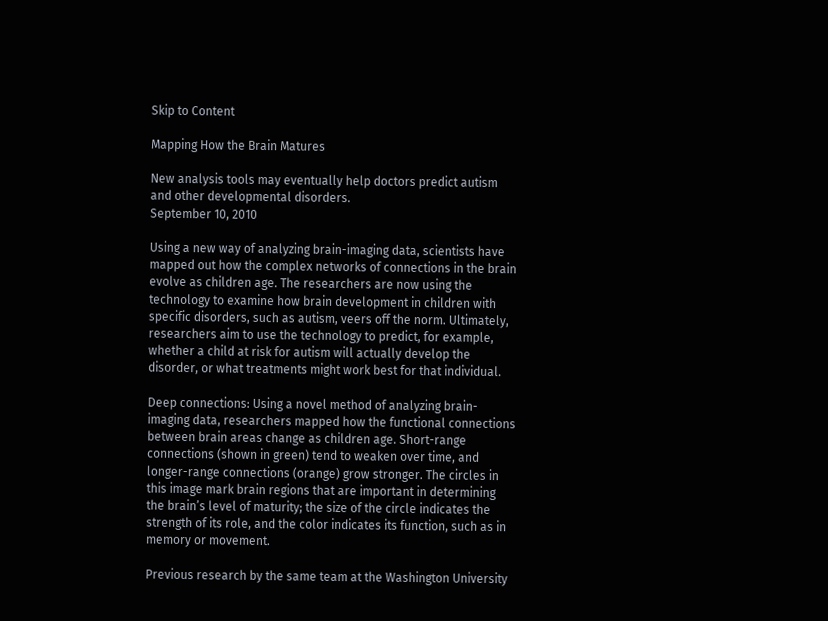Skip to Content

Mapping How the Brain Matures

New analysis tools may eventually help doctors predict autism and other developmental disorders.
September 10, 2010

Using a new way of analyzing brain-imaging data, scientists have mapped out how the complex networks of connections in the brain evolve as children age. The researchers are now using the technology to examine how brain development in children with specific disorders, such as autism, veers off the norm. Ultimately, researchers aim to use the technology to predict, for example, whether a child at risk for autism will actually develop the disorder, or what treatments might work best for that individual.

Deep connections: Using a novel method of analyzing brain-imaging data, researchers mapped how the functional connections between brain areas change as children age. Short-range connections (shown in green) tend to weaken over time, and longer-range connections (orange) grow stronger. The circles in this image mark brain regions that are important in determining the brain’s level of maturity; the size of the circle indicates the strength of its role, and the color indicates its function, such as in memory or movement.

Previous research by the same team at the Washington University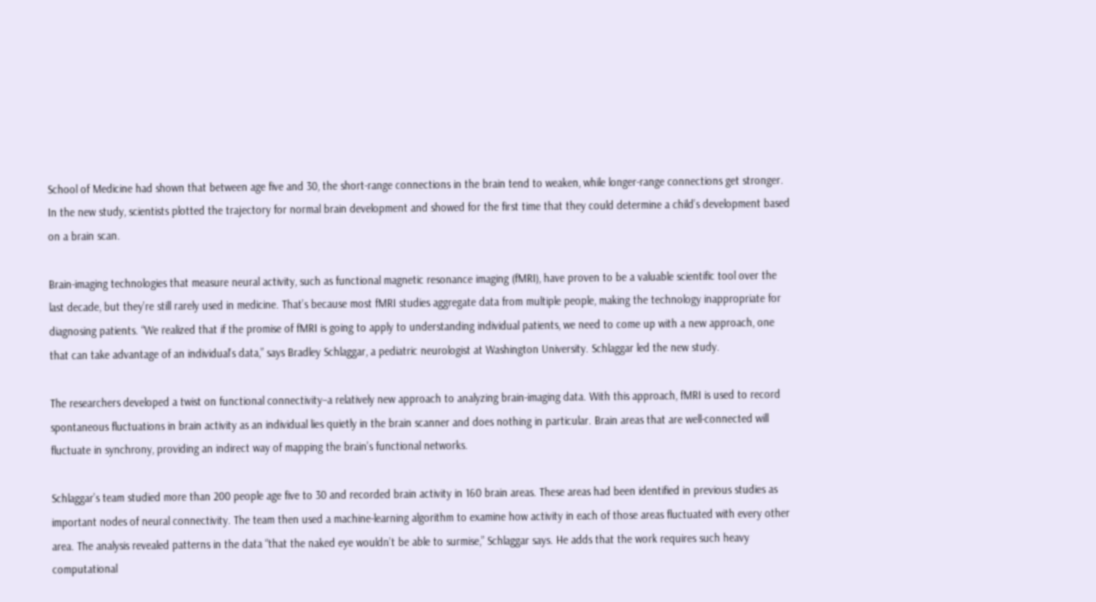School of Medicine had shown that between age five and 30, the short-range connections in the brain tend to weaken, while longer-range connections get stronger. In the new study, scientists plotted the trajectory for normal brain development and showed for the first time that they could determine a child’s development based on a brain scan.

Brain-imaging technologies that measure neural activity, such as functional magnetic resonance imaging (fMRI), have proven to be a valuable scientific tool over the last decade, but they’re still rarely used in medicine. That’s because most fMRI studies aggregate data from multiple people, making the technology inappropriate for diagnosing patients. “We realized that if the promise of fMRI is going to apply to understanding individual patients, we need to come up with a new approach, one that can take advantage of an individual’s data,” says Bradley Schlaggar, a pediatric neurologist at Washington University. Schlaggar led the new study.

The researchers developed a twist on functional connectivity–a relatively new approach to analyzing brain-imaging data. With this approach, fMRI is used to record spontaneous fluctuations in brain activity as an individual lies quietly in the brain scanner and does nothing in particular. Brain areas that are well-connected will fluctuate in synchrony, providing an indirect way of mapping the brain’s functional networks.

Schlaggar’s team studied more than 200 people age five to 30 and recorded brain activity in 160 brain areas. These areas had been identified in previous studies as important nodes of neural connectivity. The team then used a machine-learning algorithm to examine how activity in each of those areas fluctuated with every other area. The analysis revealed patterns in the data “that the naked eye wouldn’t be able to surmise,” Schlaggar says. He adds that the work requires such heavy computational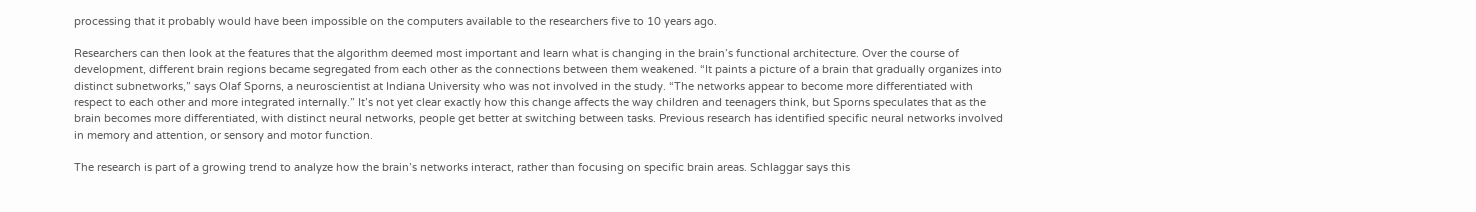processing that it probably would have been impossible on the computers available to the researchers five to 10 years ago.

Researchers can then look at the features that the algorithm deemed most important and learn what is changing in the brain’s functional architecture. Over the course of development, different brain regions became segregated from each other as the connections between them weakened. “It paints a picture of a brain that gradually organizes into distinct subnetworks,” says Olaf Sporns, a neuroscientist at Indiana University who was not involved in the study. “The networks appear to become more differentiated with respect to each other and more integrated internally.” It’s not yet clear exactly how this change affects the way children and teenagers think, but Sporns speculates that as the brain becomes more differentiated, with distinct neural networks, people get better at switching between tasks. Previous research has identified specific neural networks involved in memory and attention, or sensory and motor function.

The research is part of a growing trend to analyze how the brain’s networks interact, rather than focusing on specific brain areas. Schlaggar says this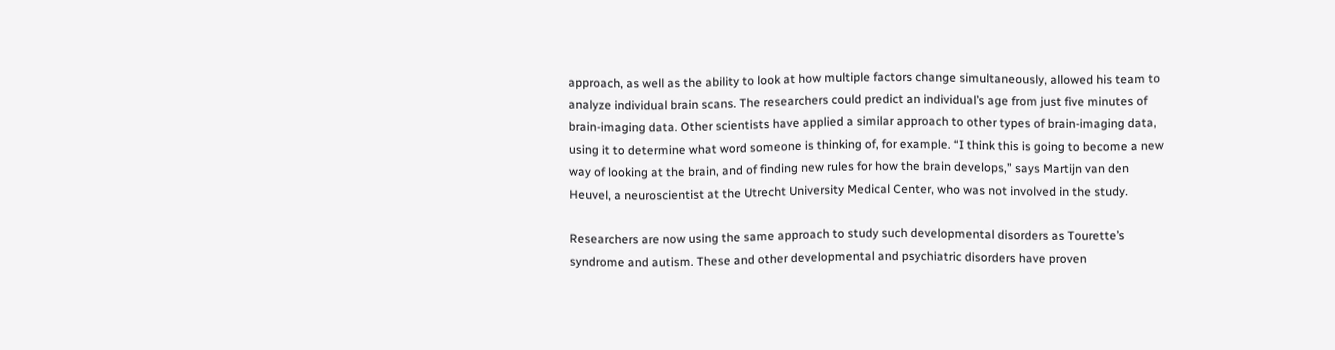approach, as well as the ability to look at how multiple factors change simultaneously, allowed his team to analyze individual brain scans. The researchers could predict an individual’s age from just five minutes of brain-imaging data. Other scientists have applied a similar approach to other types of brain-imaging data, using it to determine what word someone is thinking of, for example. “I think this is going to become a new way of looking at the brain, and of finding new rules for how the brain develops,” says Martijn van den Heuvel, a neuroscientist at the Utrecht University Medical Center, who was not involved in the study.

Researchers are now using the same approach to study such developmental disorders as Tourette’s syndrome and autism. These and other developmental and psychiatric disorders have proven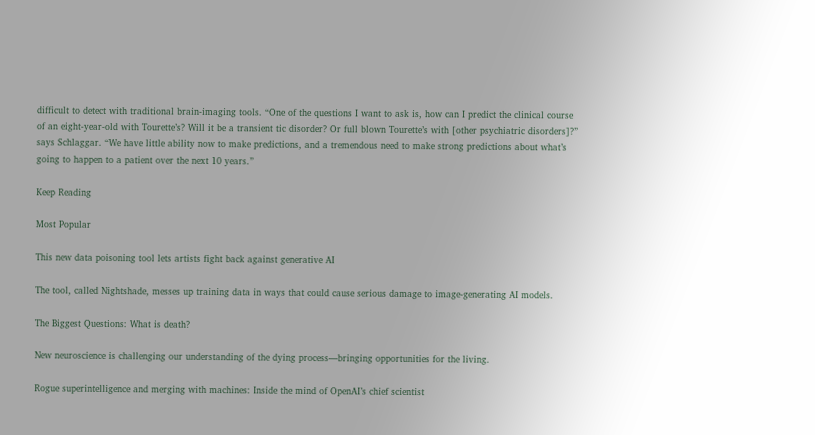difficult to detect with traditional brain-imaging tools. “One of the questions I want to ask is, how can I predict the clinical course of an eight-year-old with Tourette’s? Will it be a transient tic disorder? Or full blown Tourette’s with [other psychiatric disorders]?” says Schlaggar. “We have little ability now to make predictions, and a tremendous need to make strong predictions about what’s going to happen to a patient over the next 10 years.”

Keep Reading

Most Popular

This new data poisoning tool lets artists fight back against generative AI

The tool, called Nightshade, messes up training data in ways that could cause serious damage to image-generating AI models.

The Biggest Questions: What is death?

New neuroscience is challenging our understanding of the dying process—bringing opportunities for the living.

Rogue superintelligence and merging with machines: Inside the mind of OpenAI’s chief scientist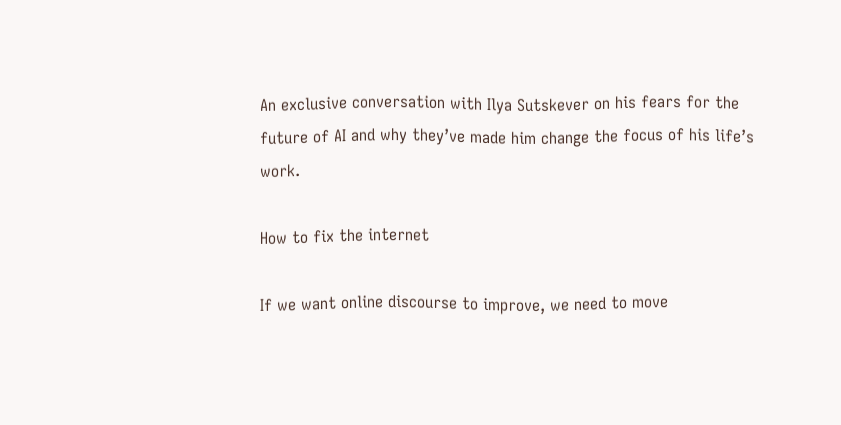An exclusive conversation with Ilya Sutskever on his fears for the future of AI and why they’ve made him change the focus of his life’s work.

How to fix the internet

If we want online discourse to improve, we need to move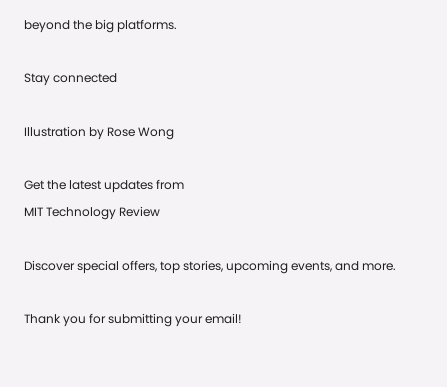beyond the big platforms.

Stay connected

Illustration by Rose Wong

Get the latest updates from
MIT Technology Review

Discover special offers, top stories, upcoming events, and more.

Thank you for submitting your email!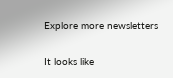Explore more newsletters

It looks like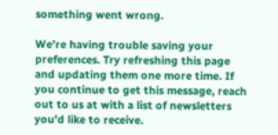something went wrong.

We’re having trouble saving your preferences. Try refreshing this page and updating them one more time. If you continue to get this message, reach out to us at with a list of newsletters you’d like to receive.